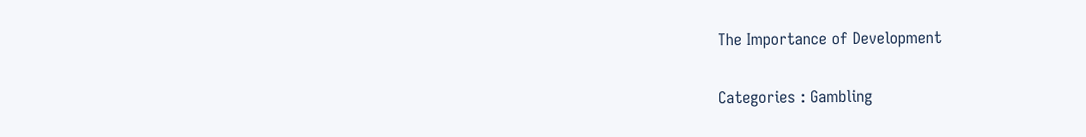The Importance of Development

Categories : Gambling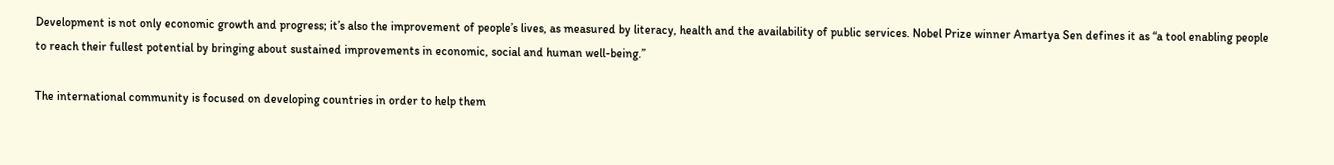Development is not only economic growth and progress; it’s also the improvement of people’s lives, as measured by literacy, health and the availability of public services. Nobel Prize winner Amartya Sen defines it as “a tool enabling people to reach their fullest potential by bringing about sustained improvements in economic, social and human well-being.”

The international community is focused on developing countries in order to help them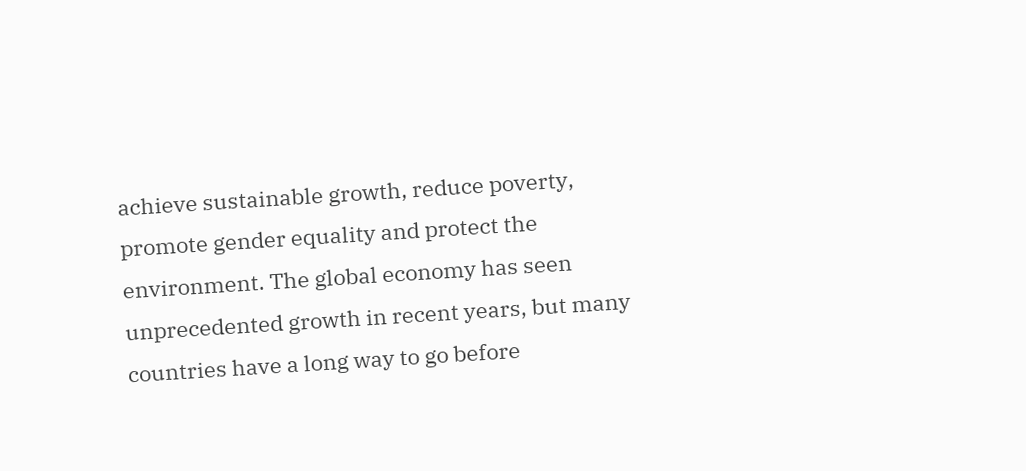achieve sustainable growth, reduce poverty, promote gender equality and protect the environment. The global economy has seen unprecedented growth in recent years, but many countries have a long way to go before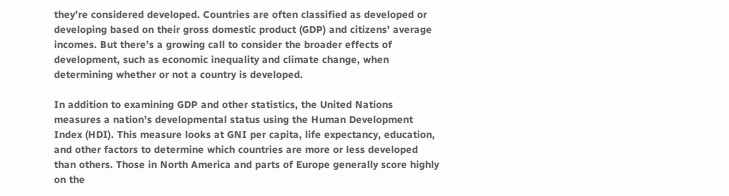they’re considered developed. Countries are often classified as developed or developing based on their gross domestic product (GDP) and citizens’ average incomes. But there’s a growing call to consider the broader effects of development, such as economic inequality and climate change, when determining whether or not a country is developed.

In addition to examining GDP and other statistics, the United Nations measures a nation’s developmental status using the Human Development Index (HDI). This measure looks at GNI per capita, life expectancy, education, and other factors to determine which countries are more or less developed than others. Those in North America and parts of Europe generally score highly on the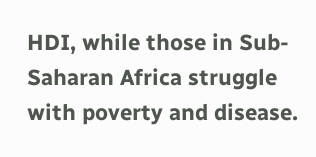HDI, while those in Sub-Saharan Africa struggle with poverty and disease.